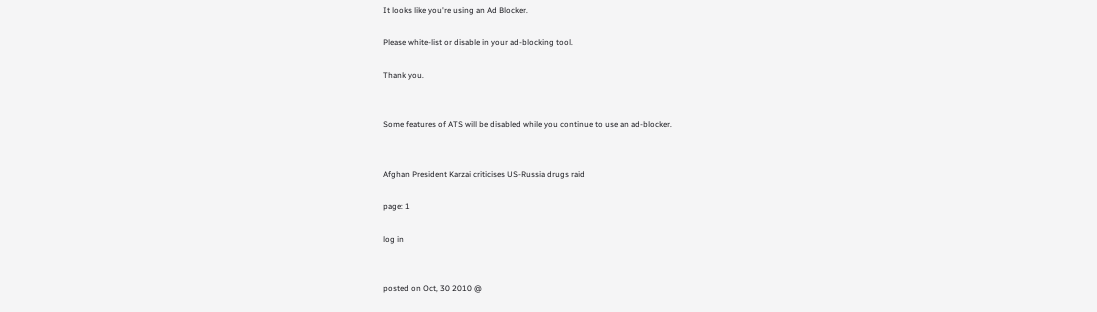It looks like you're using an Ad Blocker.

Please white-list or disable in your ad-blocking tool.

Thank you.


Some features of ATS will be disabled while you continue to use an ad-blocker.


Afghan President Karzai criticises US-Russia drugs raid

page: 1

log in


posted on Oct, 30 2010 @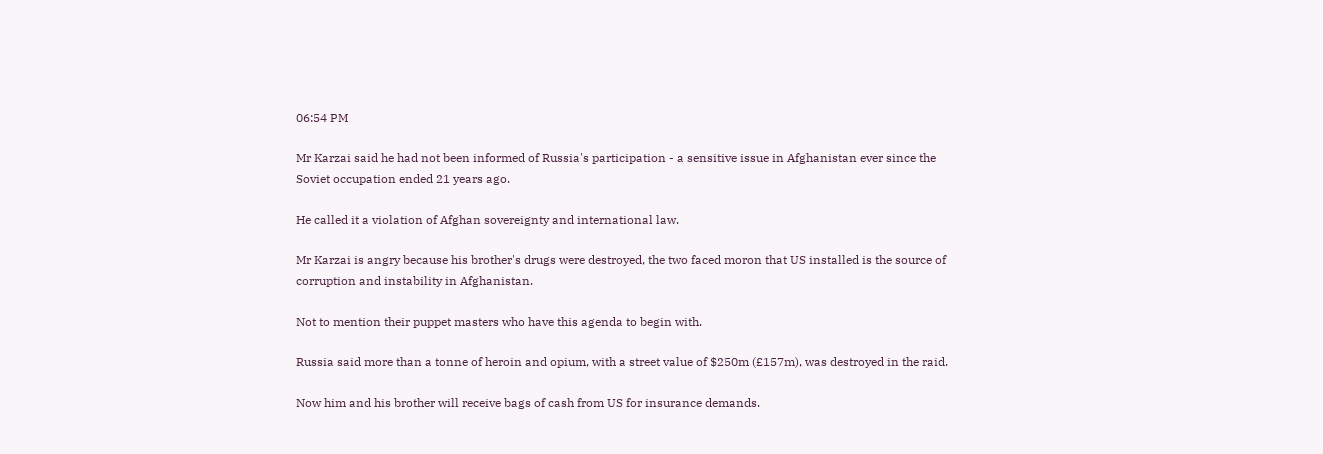06:54 PM

Mr Karzai said he had not been informed of Russia's participation - a sensitive issue in Afghanistan ever since the Soviet occupation ended 21 years ago.

He called it a violation of Afghan sovereignty and international law.

Mr Karzai is angry because his brother's drugs were destroyed, the two faced moron that US installed is the source of corruption and instability in Afghanistan.

Not to mention their puppet masters who have this agenda to begin with.

Russia said more than a tonne of heroin and opium, with a street value of $250m (£157m), was destroyed in the raid.

Now him and his brother will receive bags of cash from US for insurance demands.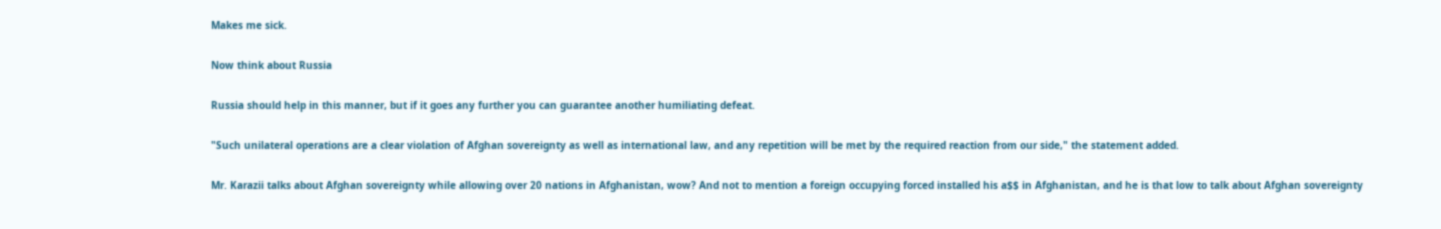Makes me sick.

Now think about Russia

Russia should help in this manner, but if it goes any further you can guarantee another humiliating defeat.

"Such unilateral operations are a clear violation of Afghan sovereignty as well as international law, and any repetition will be met by the required reaction from our side," the statement added.

Mr. Karazii talks about Afghan sovereignty while allowing over 20 nations in Afghanistan, wow? And not to mention a foreign occupying forced installed his a$$ in Afghanistan, and he is that low to talk about Afghan sovereignty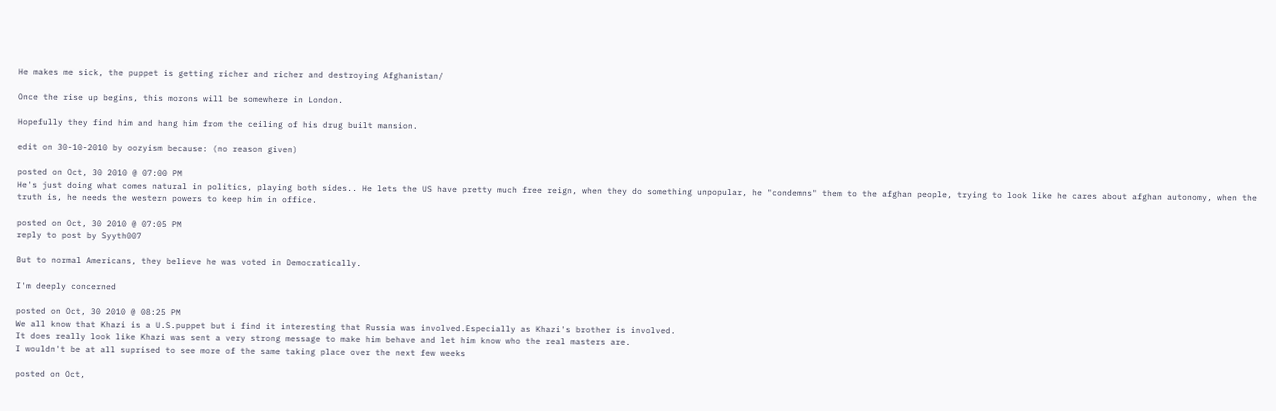He makes me sick, the puppet is getting richer and richer and destroying Afghanistan/

Once the rise up begins, this morons will be somewhere in London.

Hopefully they find him and hang him from the ceiling of his drug built mansion.

edit on 30-10-2010 by oozyism because: (no reason given)

posted on Oct, 30 2010 @ 07:00 PM
He's just doing what comes natural in politics, playing both sides.. He lets the US have pretty much free reign, when they do something unpopular, he "condemns" them to the afghan people, trying to look like he cares about afghan autonomy, when the truth is, he needs the western powers to keep him in office.

posted on Oct, 30 2010 @ 07:05 PM
reply to post by Syyth007

But to normal Americans, they believe he was voted in Democratically.

I'm deeply concerned

posted on Oct, 30 2010 @ 08:25 PM
We all know that Khazi is a U.S.puppet but i find it interesting that Russia was involved.Especially as Khazi's brother is involved.
It does really look like Khazi was sent a very strong message to make him behave and let him know who the real masters are.
I wouldn't be at all suprised to see more of the same taking place over the next few weeks

posted on Oct,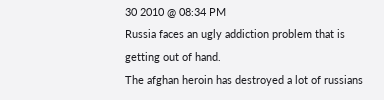30 2010 @ 08:34 PM
Russia faces an ugly addiction problem that is getting out of hand.
The afghan heroin has destroyed a lot of russians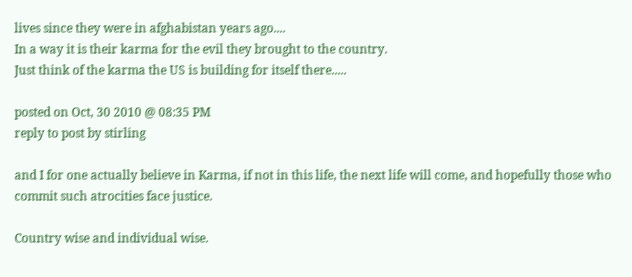lives since they were in afghabistan years ago....
In a way it is their karma for the evil they brought to the country.
Just think of the karma the US is building for itself there.....

posted on Oct, 30 2010 @ 08:35 PM
reply to post by stirling

and I for one actually believe in Karma, if not in this life, the next life will come, and hopefully those who commit such atrocities face justice.

Country wise and individual wise.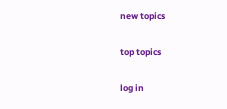new topics

top topics

log in